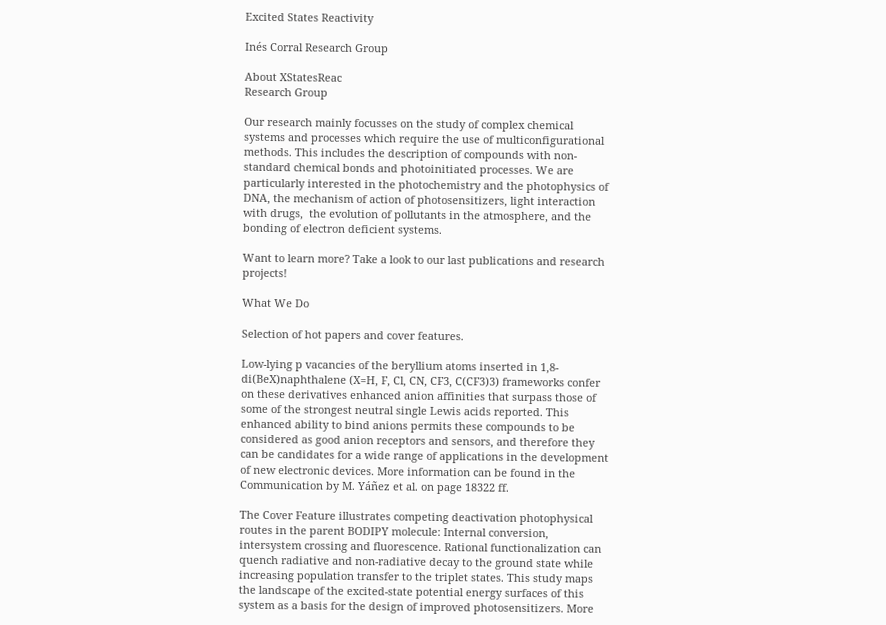Excited States Reactivity

Inés Corral Research Group

About XStatesReac
Research Group

Our research mainly focusses on the study of complex chemical systems and processes which require the use of multiconfigurational methods. This includes the description of compounds with non-standard chemical bonds and photoinitiated processes. We are particularly interested in the photochemistry and the photophysics of DNA, the mechanism of action of photosensitizers, light interaction with drugs,  the evolution of pollutants in the atmosphere, and the bonding of electron deficient systems.

Want to learn more? Take a look to our last publications and research projects!

What We Do

Selection of hot papers and cover features.

Low-lying p vacancies of the beryllium atoms inserted in 1,8-di(BeX)naphthalene (X=H, F, Cl, CN, CF3, C(CF3)3) frameworks confer on these derivatives enhanced anion affinities that surpass those of some of the strongest neutral single Lewis acids reported. This enhanced ability to bind anions permits these compounds to be considered as good anion receptors and sensors, and therefore they can be candidates for a wide range of applications in the development of new electronic devices. More information can be found in the Communication by M. Yáñez et al. on page 18322 ff.

The Cover Feature illustrates competing deactivation photophysical routes in the parent BODIPY molecule: Internal conversion, intersystem crossing and fluorescence. Rational functionalization can quench radiative and non-radiative decay to the ground state while increasing population transfer to the triplet states. This study maps the landscape of the excited-state potential energy surfaces of this system as a basis for the design of improved photosensitizers. More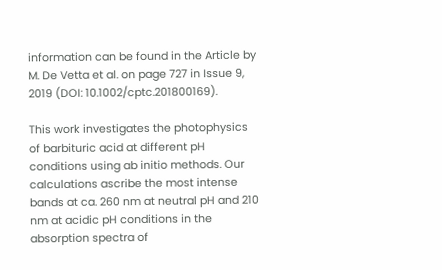information can be found in the Article by M. De Vetta et al. on page 727 in Issue 9, 2019 (DOI: 10.1002/cptc.201800169).

This work investigates the photophysics of barbituric acid at different pH conditions using ab initio methods. Our calculations ascribe the most intense bands at ca. 260 nm at neutral pH and 210 nm at acidic pH conditions in the absorption spectra of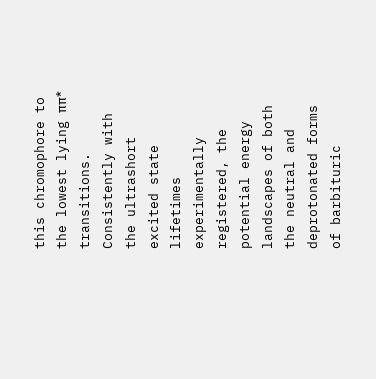this chromophore to the lowest lying ππ* transitions. Consistently with the ultrashort excited state lifetimes experimentally registered, the potential energy landscapes of both the neutral and deprotonated forms of barbituric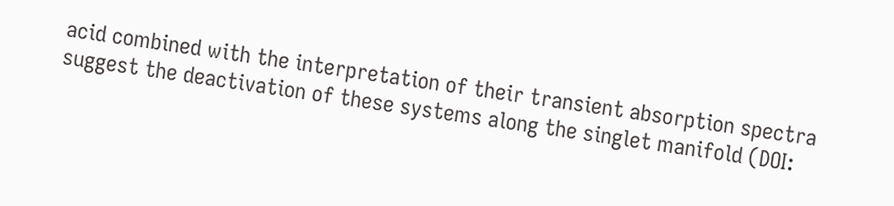acid combined with the interpretation of their transient absorption spectra suggest the deactivation of these systems along the singlet manifold (DOI: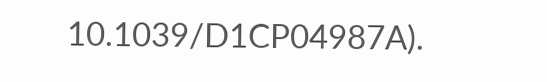10.1039/D1CP04987A).